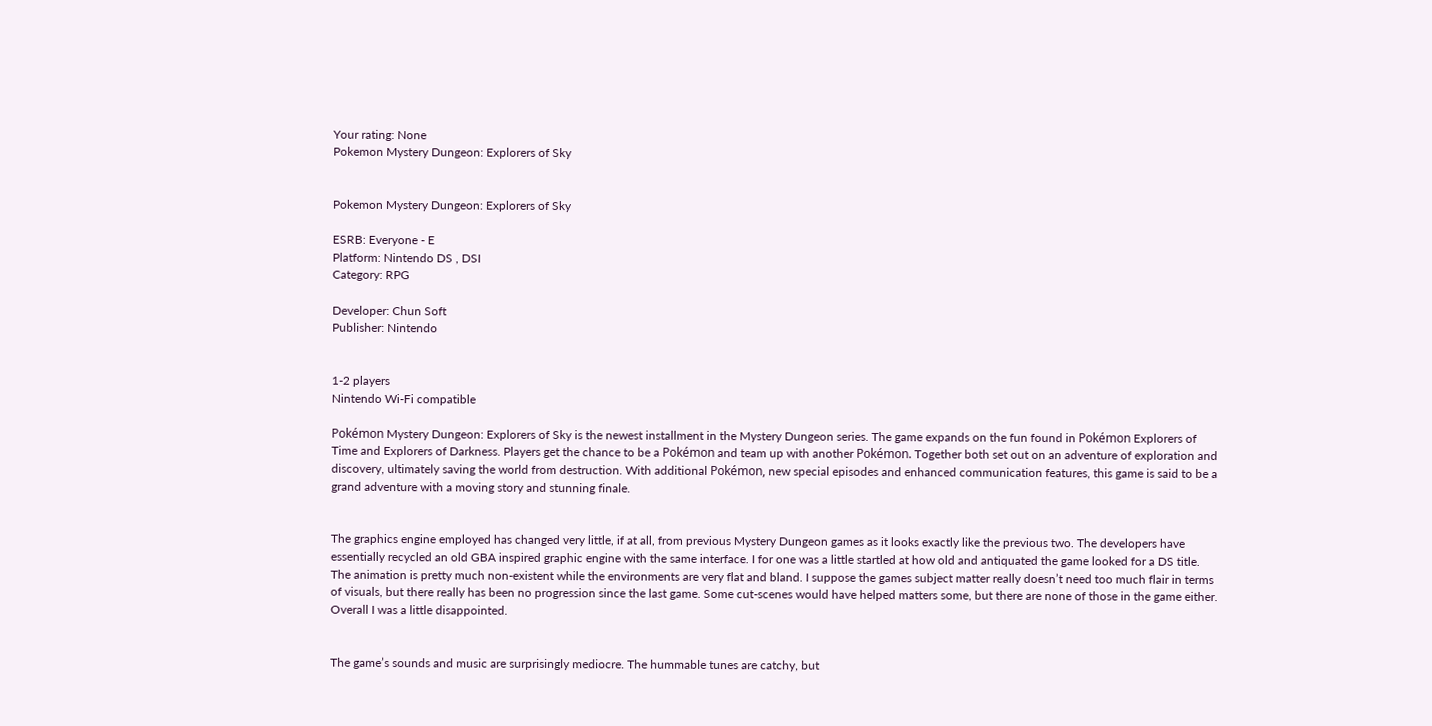Your rating: None
Pokemon Mystery Dungeon: Explorers of Sky


Pokemon Mystery Dungeon: Explorers of Sky

ESRB: Everyone - E
Platform: Nintendo DS , DSI
Category: RPG

Developer: Chun Soft
Publisher: Nintendo


1-2 players
Nintendo Wi-Fi compatible

Pokémon Mystery Dungeon: Explorers of Sky is the newest installment in the Mystery Dungeon series. The game expands on the fun found in Pokémon Explorers of Time and Explorers of Darkness. Players get the chance to be a Pokémon and team up with another Pokémon. Together both set out on an adventure of exploration and discovery, ultimately saving the world from destruction. With additional Pokémon, new special episodes and enhanced communication features, this game is said to be a grand adventure with a moving story and stunning finale.


The graphics engine employed has changed very little, if at all, from previous Mystery Dungeon games as it looks exactly like the previous two. The developers have essentially recycled an old GBA inspired graphic engine with the same interface. I for one was a little startled at how old and antiquated the game looked for a DS title. The animation is pretty much non-existent while the environments are very flat and bland. I suppose the games subject matter really doesn’t need too much flair in terms of visuals, but there really has been no progression since the last game. Some cut-scenes would have helped matters some, but there are none of those in the game either. Overall I was a little disappointed.


The game’s sounds and music are surprisingly mediocre. The hummable tunes are catchy, but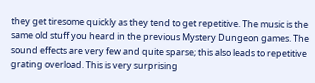they get tiresome quickly as they tend to get repetitive. The music is the same old stuff you heard in the previous Mystery Dungeon games. The sound effects are very few and quite sparse; this also leads to repetitive grating overload. This is very surprising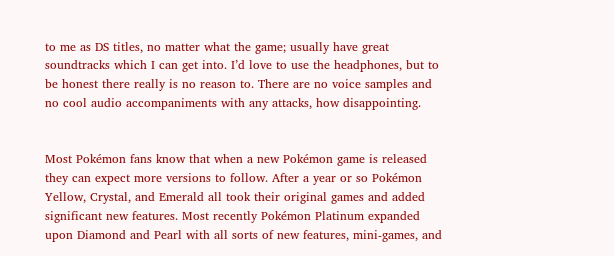to me as DS titles, no matter what the game; usually have great soundtracks which I can get into. I’d love to use the headphones, but to be honest there really is no reason to. There are no voice samples and no cool audio accompaniments with any attacks, how disappointing.


Most Pokémon fans know that when a new Pokémon game is released they can expect more versions to follow. After a year or so Pokémon Yellow, Crystal, and Emerald all took their original games and added significant new features. Most recently Pokémon Platinum expanded upon Diamond and Pearl with all sorts of new features, mini-games, and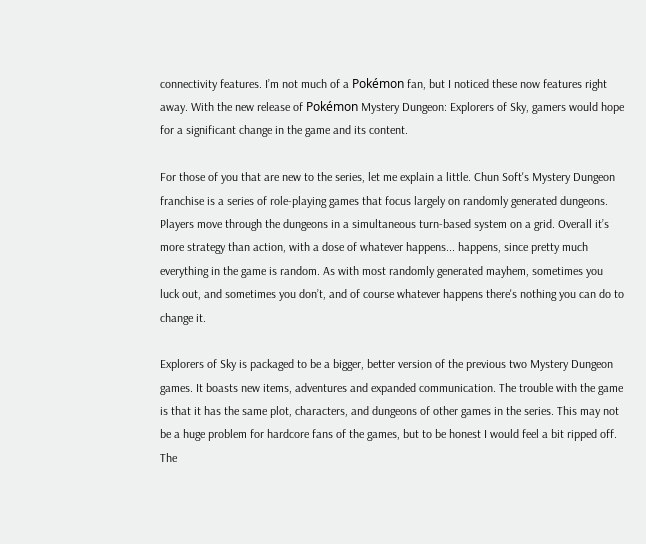connectivity features. I’m not much of a Pokémon fan, but I noticed these now features right away. With the new release of Pokémon Mystery Dungeon: Explorers of Sky, gamers would hope for a significant change in the game and its content.

For those of you that are new to the series, let me explain a little. Chun Soft's Mystery Dungeon franchise is a series of role-playing games that focus largely on randomly generated dungeons. Players move through the dungeons in a simultaneous turn-based system on a grid. Overall it’s more strategy than action, with a dose of whatever happens... happens, since pretty much everything in the game is random. As with most randomly generated mayhem, sometimes you luck out, and sometimes you don’t, and of course whatever happens there's nothing you can do to change it.

Explorers of Sky is packaged to be a bigger, better version of the previous two Mystery Dungeon games. It boasts new items, adventures and expanded communication. The trouble with the game is that it has the same plot, characters, and dungeons of other games in the series. This may not be a huge problem for hardcore fans of the games, but to be honest I would feel a bit ripped off. The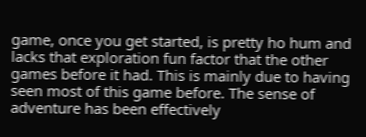game, once you get started, is pretty ho hum and lacks that exploration fun factor that the other games before it had. This is mainly due to having seen most of this game before. The sense of adventure has been effectively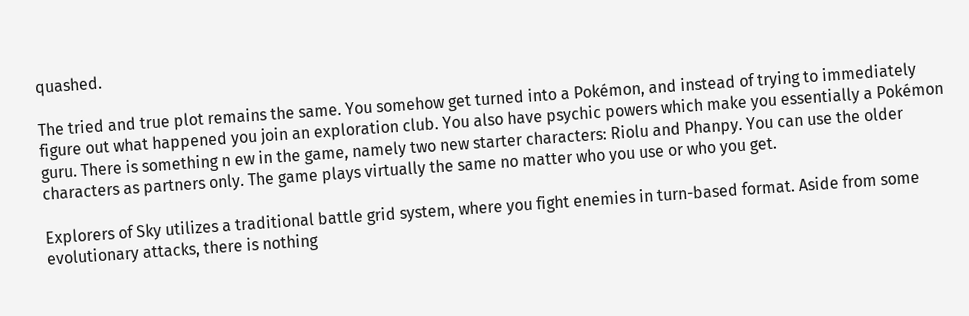quashed.

The tried and true plot remains the same. You somehow get turned into a Pokémon, and instead of trying to immediately figure out what happened you join an exploration club. You also have psychic powers which make you essentially a Pokémon guru. There is something n ew in the game, namely two new starter characters: Riolu and Phanpy. You can use the older characters as partners only. The game plays virtually the same no matter who you use or who you get.

Explorers of Sky utilizes a traditional battle grid system, where you fight enemies in turn-based format. Aside from some evolutionary attacks, there is nothing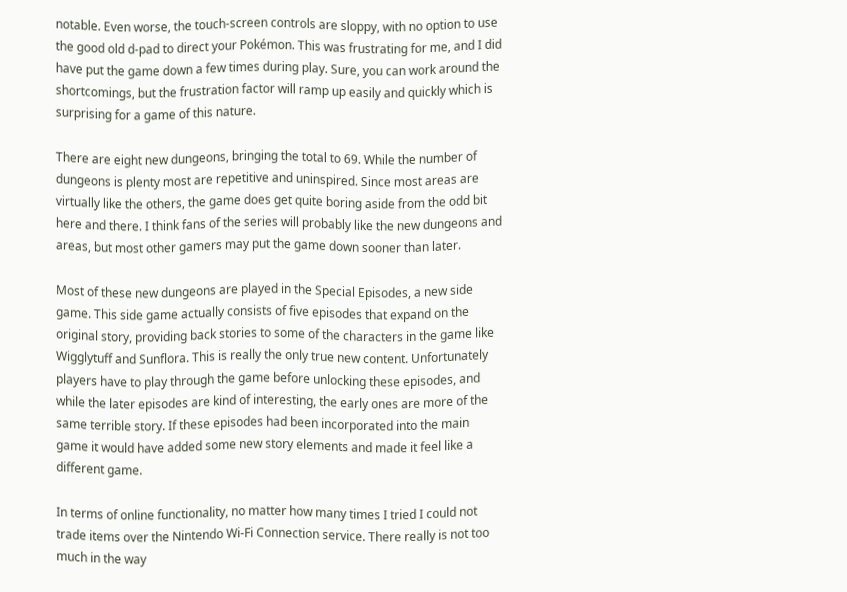notable. Even worse, the touch-screen controls are sloppy, with no option to use the good old d-pad to direct your Pokémon. This was frustrating for me, and I did have put the game down a few times during play. Sure, you can work around the shortcomings, but the frustration factor will ramp up easily and quickly which is surprising for a game of this nature.

There are eight new dungeons, bringing the total to 69. While the number of dungeons is plenty most are repetitive and uninspired. Since most areas are virtually like the others, the game does get quite boring aside from the odd bit here and there. I think fans of the series will probably like the new dungeons and areas, but most other gamers may put the game down sooner than later.

Most of these new dungeons are played in the Special Episodes, a new side game. This side game actually consists of five episodes that expand on the original story, providing back stories to some of the characters in the game like Wigglytuff and Sunflora. This is really the only true new content. Unfortunately players have to play through the game before unlocking these episodes, and while the later episodes are kind of interesting, the early ones are more of the same terrible story. If these episodes had been incorporated into the main game it would have added some new story elements and made it feel like a different game.

In terms of online functionality, no matter how many times I tried I could not trade items over the Nintendo Wi-Fi Connection service. There really is not too much in the way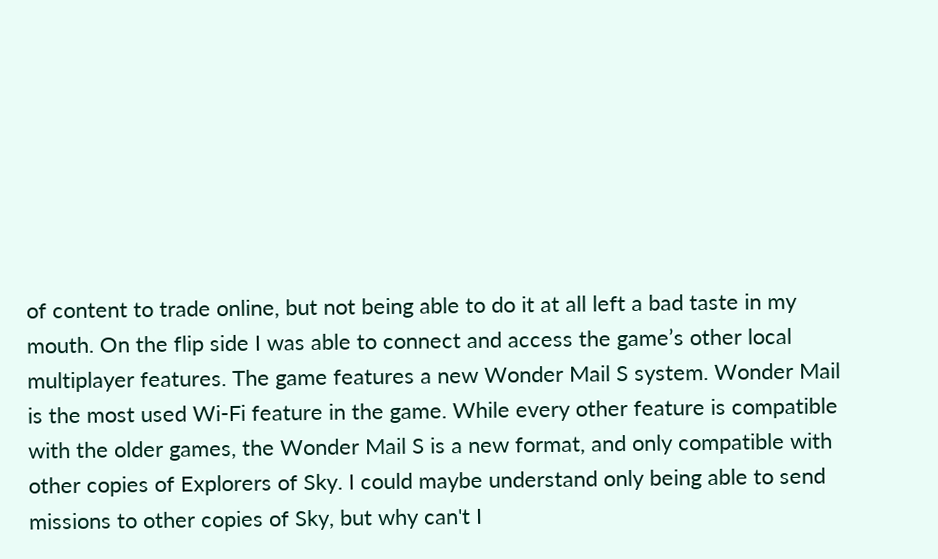of content to trade online, but not being able to do it at all left a bad taste in my mouth. On the flip side I was able to connect and access the game’s other local multiplayer features. The game features a new Wonder Mail S system. Wonder Mail is the most used Wi-Fi feature in the game. While every other feature is compatible with the older games, the Wonder Mail S is a new format, and only compatible with other copies of Explorers of Sky. I could maybe understand only being able to send missions to other copies of Sky, but why can't I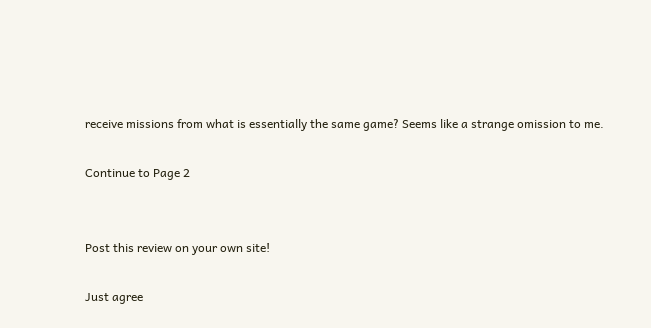receive missions from what is essentially the same game? Seems like a strange omission to me.

Continue to Page 2


Post this review on your own site!

Just agree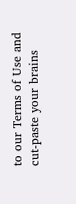to our Terms of Use and cut-paste your brains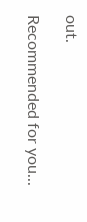out.

Recommended for you...